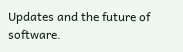Updates and the future of software.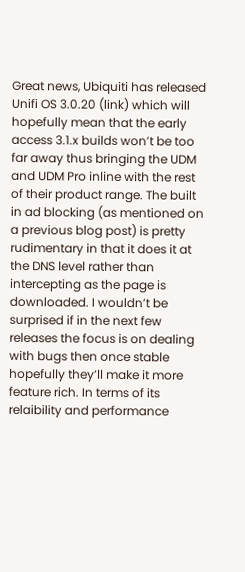Great news, Ubiquiti has released Unifi OS 3.0.20 (link) which will hopefully mean that the early access 3.1.x builds won’t be too far away thus bringing the UDM and UDM Pro inline with the rest of their product range. The built in ad blocking (as mentioned on a previous blog post) is pretty rudimentary in that it does it at the DNS level rather than intercepting as the page is downloaded. I wouldn’t be surprised if in the next few releases the focus is on dealing with bugs then once stable hopefully they’ll make it more feature rich. In terms of its relaibility and performance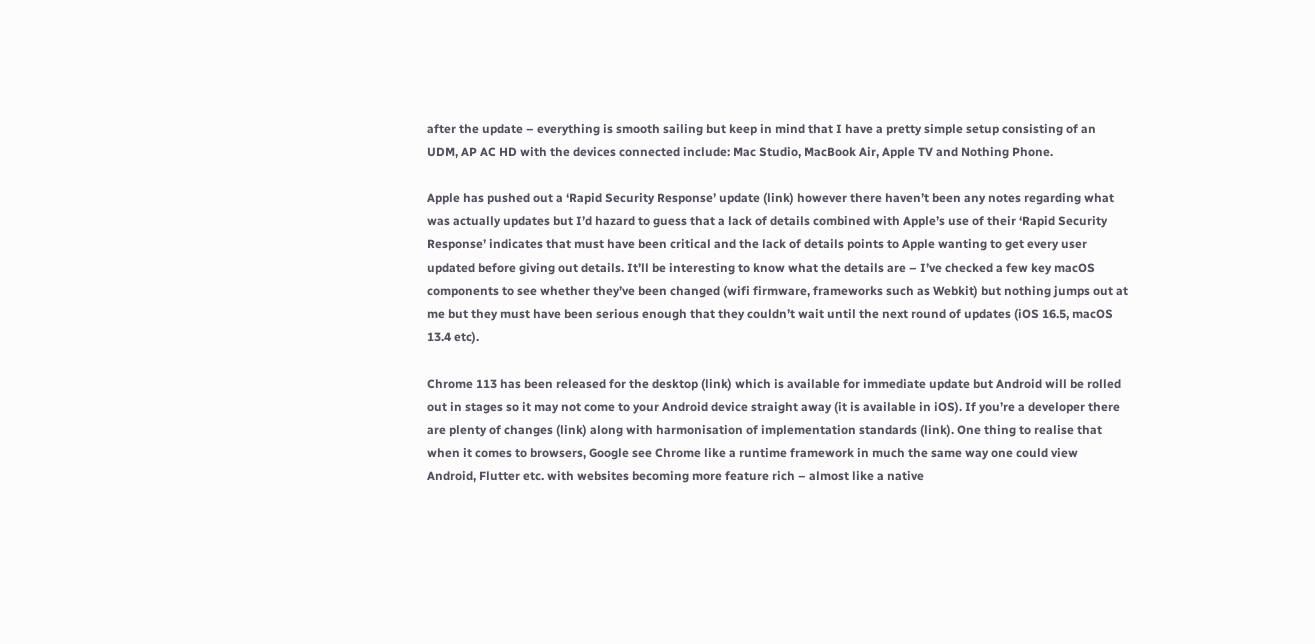after the update – everything is smooth sailing but keep in mind that I have a pretty simple setup consisting of an UDM, AP AC HD with the devices connected include: Mac Studio, MacBook Air, Apple TV and Nothing Phone.

Apple has pushed out a ‘Rapid Security Response’ update (link) however there haven’t been any notes regarding what was actually updates but I’d hazard to guess that a lack of details combined with Apple’s use of their ‘Rapid Security Response’ indicates that must have been critical and the lack of details points to Apple wanting to get every user updated before giving out details. It’ll be interesting to know what the details are – I’ve checked a few key macOS components to see whether they’ve been changed (wifi firmware, frameworks such as Webkit) but nothing jumps out at me but they must have been serious enough that they couldn’t wait until the next round of updates (iOS 16.5, macOS 13.4 etc).

Chrome 113 has been released for the desktop (link) which is available for immediate update but Android will be rolled out in stages so it may not come to your Android device straight away (it is available in iOS). If you’re a developer there are plenty of changes (link) along with harmonisation of implementation standards (link). One thing to realise that when it comes to browsers, Google see Chrome like a runtime framework in much the same way one could view Android, Flutter etc. with websites becoming more feature rich – almost like a native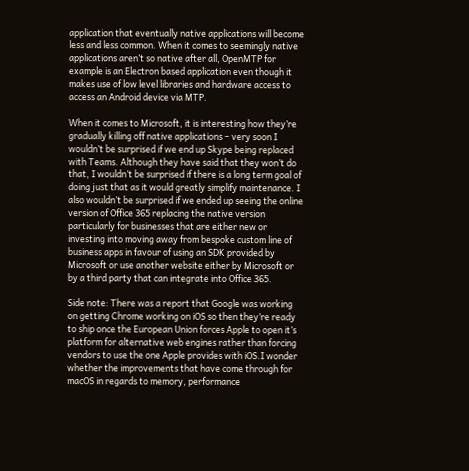application that eventually native applications will become less and less common. When it comes to seemingly native applications aren’t so native after all, OpenMTP for example is an Electron based application even though it makes use of low level libraries and hardware access to access an Android device via MTP.

When it comes to Microsoft, it is interesting how they’re gradually killing off native applications – very soon I wouldn’t be surprised if we end up Skype being replaced with Teams. Although they have said that they won’t do that, I wouldn’t be surprised if there is a long term goal of doing just that as it would greatly simplify maintenance. I also wouldn’t be surprised if we ended up seeing the online version of Office 365 replacing the native version particularly for businesses that are either new or investing into moving away from bespoke custom line of business apps in favour of using an SDK provided by Microsoft or use another website either by Microsoft or by a third party that can integrate into Office 365.

Side note: There was a report that Google was working on getting Chrome working on iOS so then they’re ready to ship once the European Union forces Apple to open it’s platform for alternative web engines rather than forcing vendors to use the one Apple provides with iOS.I wonder whether the improvements that have come through for macOS in regards to memory, performance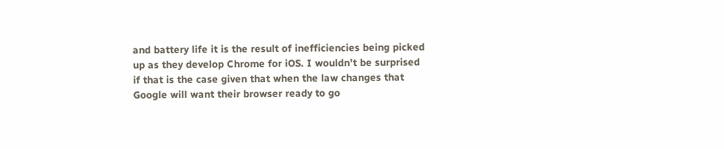and battery life it is the result of inefficiencies being picked up as they develop Chrome for iOS. I wouldn’t be surprised if that is the case given that when the law changes that Google will want their browser ready to go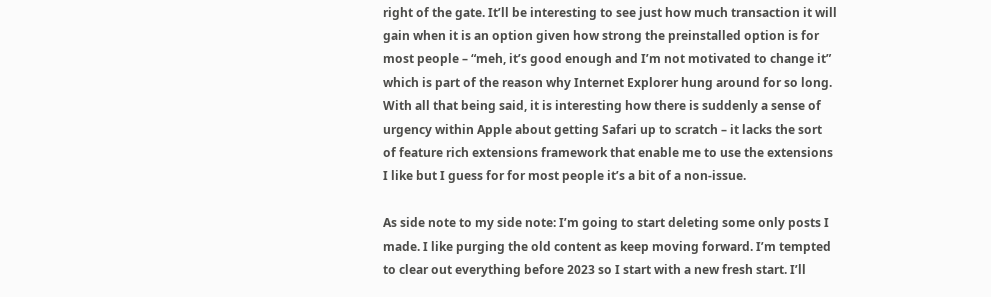right of the gate. It’ll be interesting to see just how much transaction it will gain when it is an option given how strong the preinstalled option is for most people – “meh, it’s good enough and I’m not motivated to change it” which is part of the reason why Internet Explorer hung around for so long. With all that being said, it is interesting how there is suddenly a sense of urgency within Apple about getting Safari up to scratch – it lacks the sort of feature rich extensions framework that enable me to use the extensions I like but I guess for for most people it’s a bit of a non-issue.

As side note to my side note: I’m going to start deleting some only posts I made. I like purging the old content as keep moving forward. I’m tempted to clear out everything before 2023 so I start with a new fresh start. I’ll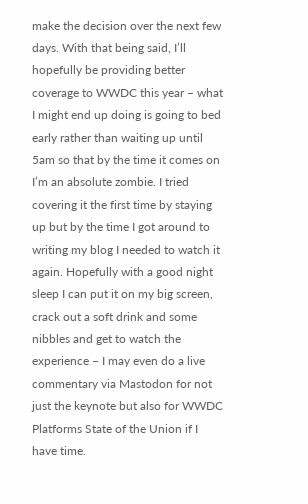make the decision over the next few days. With that being said, I’ll hopefully be providing better coverage to WWDC this year – what I might end up doing is going to bed early rather than waiting up until 5am so that by the time it comes on I’m an absolute zombie. I tried covering it the first time by staying up but by the time I got around to writing my blog I needed to watch it again. Hopefully with a good night sleep I can put it on my big screen, crack out a soft drink and some nibbles and get to watch the experience – I may even do a live commentary via Mastodon for not just the keynote but also for WWDC Platforms State of the Union if I have time.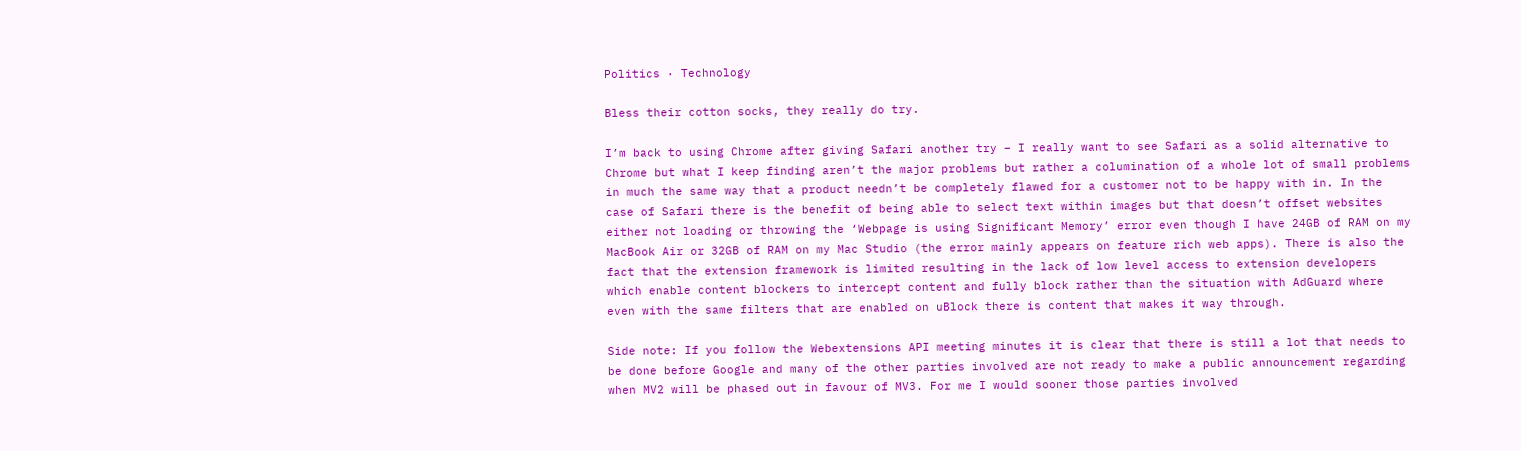Politics · Technology

Bless their cotton socks, they really do try.

I’m back to using Chrome after giving Safari another try – I really want to see Safari as a solid alternative to Chrome but what I keep finding aren’t the major problems but rather a columination of a whole lot of small problems in much the same way that a product needn’t be completely flawed for a customer not to be happy with in. In the case of Safari there is the benefit of being able to select text within images but that doesn’t offset websites either not loading or throwing the ‘Webpage is using Significant Memory’ error even though I have 24GB of RAM on my MacBook Air or 32GB of RAM on my Mac Studio (the error mainly appears on feature rich web apps). There is also the fact that the extension framework is limited resulting in the lack of low level access to extension developers which enable content blockers to intercept content and fully block rather than the situation with AdGuard where even with the same filters that are enabled on uBlock there is content that makes it way through.

Side note: If you follow the Webextensions API meeting minutes it is clear that there is still a lot that needs to be done before Google and many of the other parties involved are not ready to make a public announcement regarding when MV2 will be phased out in favour of MV3. For me I would sooner those parties involved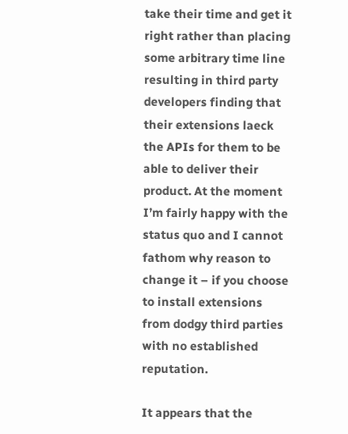take their time and get it right rather than placing some arbitrary time line resulting in third party developers finding that their extensions laeck the APIs for them to be able to deliver their product. At the moment I’m fairly happy with the status quo and I cannot fathom why reason to change it – if you choose to install extensions from dodgy third parties with no established reputation.

It appears that the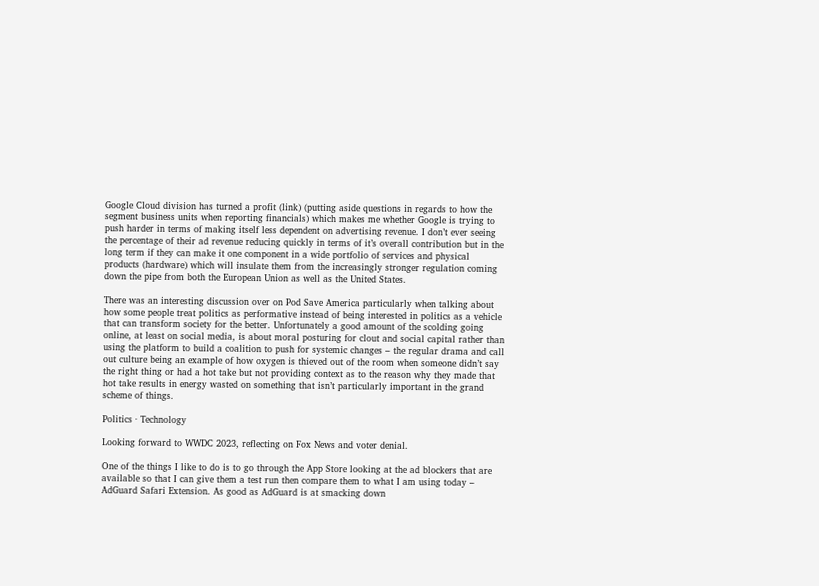Google Cloud division has turned a profit (link) (putting aside questions in regards to how the segment business units when reporting financials) which makes me whether Google is trying to push harder in terms of making itself less dependent on advertising revenue. I don’t ever seeing the percentage of their ad revenue reducing quickly in terms of it’s overall contribution but in the long term if they can make it one component in a wide portfolio of services and physical products (hardware) which will insulate them from the increasingly stronger regulation coming down the pipe from both the European Union as well as the United States.

There was an interesting discussion over on Pod Save America particularly when talking about how some people treat politics as performative instead of being interested in politics as a vehicle that can transform society for the better. Unfortunately a good amount of the scolding going online, at least on social media, is about moral posturing for clout and social capital rather than using the platform to build a coalition to push for systemic changes – the regular drama and call out culture being an example of how oxygen is thieved out of the room when someone didn’t say the right thing or had a hot take but not providing context as to the reason why they made that hot take results in energy wasted on something that isn’t particularly important in the grand scheme of things.

Politics · Technology

Looking forward to WWDC 2023, reflecting on Fox News and voter denial.

One of the things I like to do is to go through the App Store looking at the ad blockers that are available so that I can give them a test run then compare them to what I am using today – AdGuard Safari Extension. As good as AdGuard is at smacking down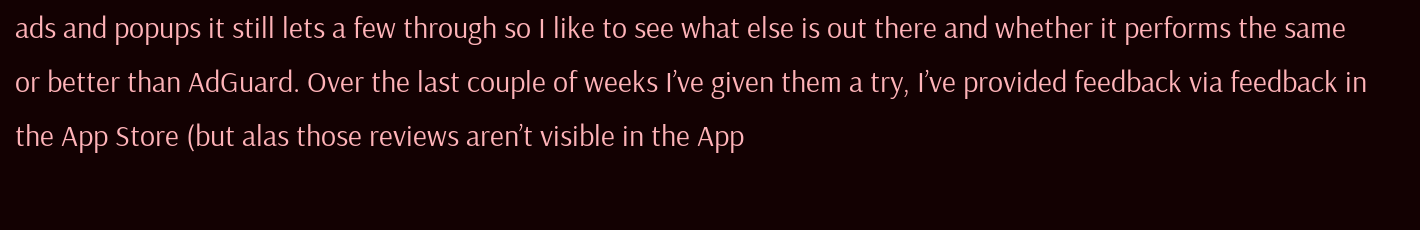ads and popups it still lets a few through so I like to see what else is out there and whether it performs the same or better than AdGuard. Over the last couple of weeks I’ve given them a try, I’ve provided feedback via feedback in the App Store (but alas those reviews aren’t visible in the App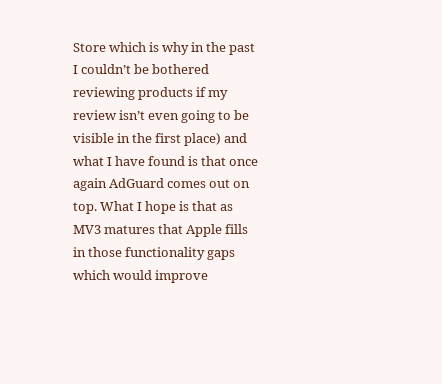Store which is why in the past I couldn’t be bothered reviewing products if my review isn’t even going to be visible in the first place) and what I have found is that once again AdGuard comes out on top. What I hope is that as MV3 matures that Apple fills in those functionality gaps which would improve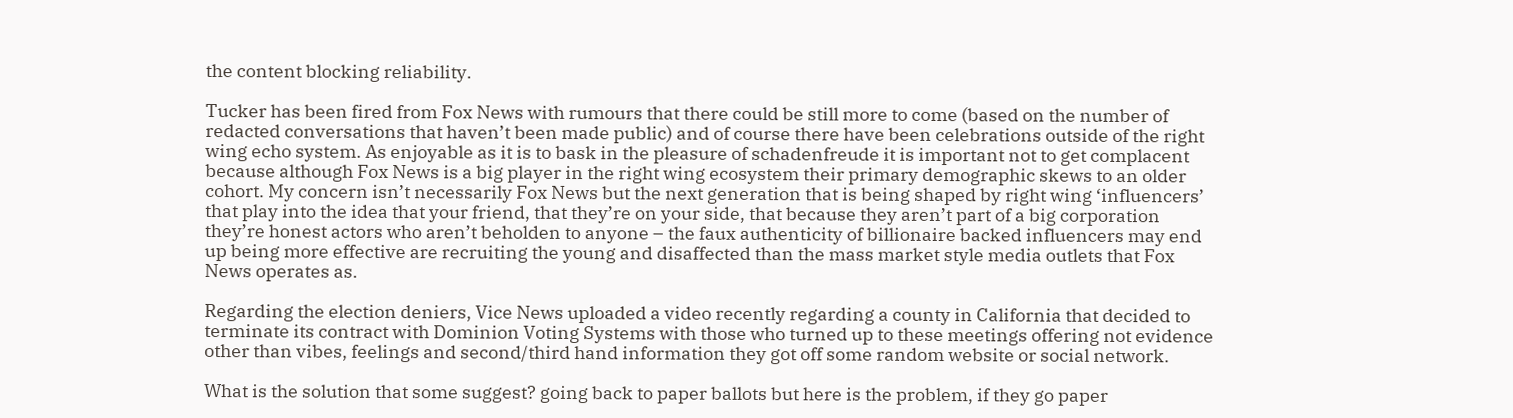the content blocking reliability.

Tucker has been fired from Fox News with rumours that there could be still more to come (based on the number of redacted conversations that haven’t been made public) and of course there have been celebrations outside of the right wing echo system. As enjoyable as it is to bask in the pleasure of schadenfreude it is important not to get complacent because although Fox News is a big player in the right wing ecosystem their primary demographic skews to an older cohort. My concern isn’t necessarily Fox News but the next generation that is being shaped by right wing ‘influencers’ that play into the idea that your friend, that they’re on your side, that because they aren’t part of a big corporation they’re honest actors who aren’t beholden to anyone – the faux authenticity of billionaire backed influencers may end up being more effective are recruiting the young and disaffected than the mass market style media outlets that Fox News operates as.

Regarding the election deniers, Vice News uploaded a video recently regarding a county in California that decided to terminate its contract with Dominion Voting Systems with those who turned up to these meetings offering not evidence other than vibes, feelings and second/third hand information they got off some random website or social network.

What is the solution that some suggest? going back to paper ballots but here is the problem, if they go paper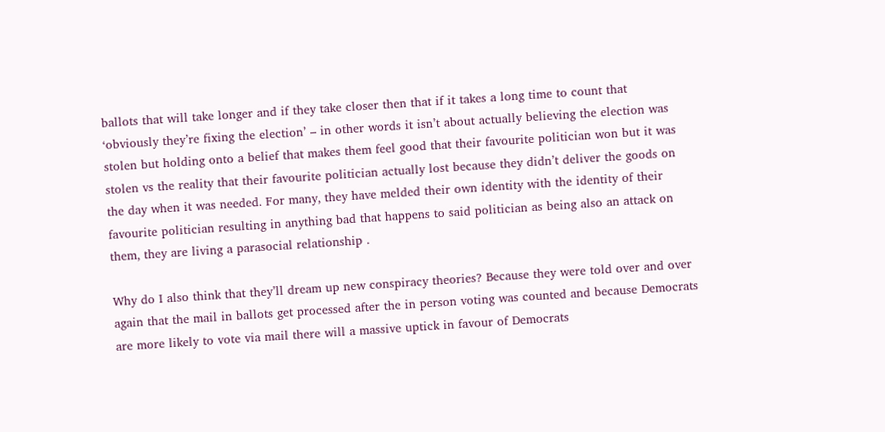ballots that will take longer and if they take closer then that if it takes a long time to count that ‘obviously they’re fixing the election’ – in other words it isn’t about actually believing the election was stolen but holding onto a belief that makes them feel good that their favourite politician won but it was stolen vs the reality that their favourite politician actually lost because they didn’t deliver the goods on the day when it was needed. For many, they have melded their own identity with the identity of their favourite politician resulting in anything bad that happens to said politician as being also an attack on them, they are living a parasocial relationship .

Why do I also think that they’ll dream up new conspiracy theories? Because they were told over and over again that the mail in ballots get processed after the in person voting was counted and because Democrats are more likely to vote via mail there will a massive uptick in favour of Democrats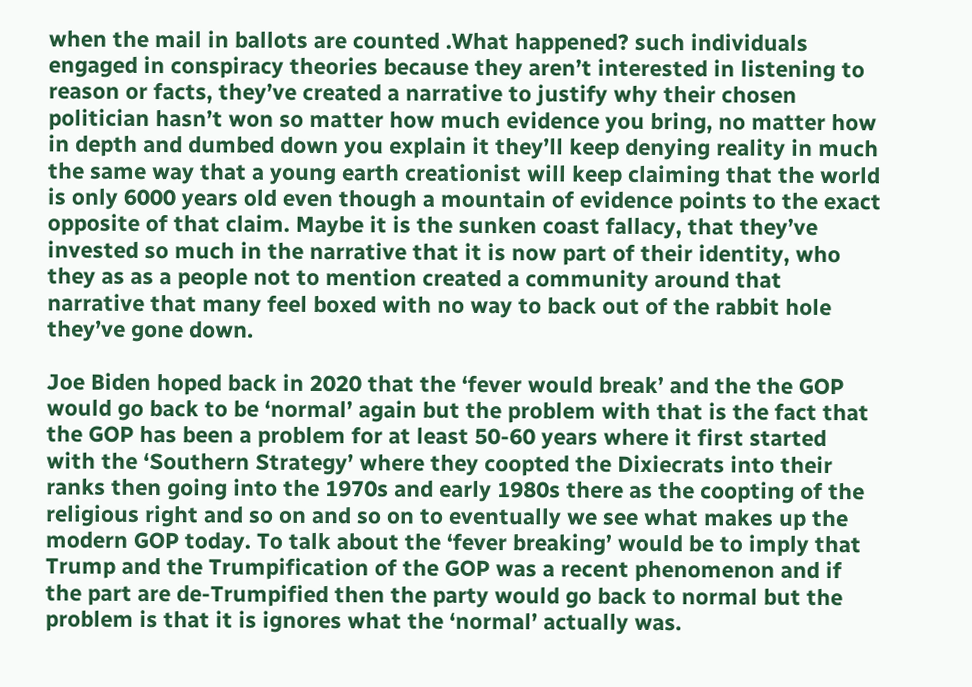when the mail in ballots are counted .What happened? such individuals engaged in conspiracy theories because they aren’t interested in listening to reason or facts, they’ve created a narrative to justify why their chosen politician hasn’t won so matter how much evidence you bring, no matter how in depth and dumbed down you explain it they’ll keep denying reality in much the same way that a young earth creationist will keep claiming that the world is only 6000 years old even though a mountain of evidence points to the exact opposite of that claim. Maybe it is the sunken coast fallacy, that they’ve invested so much in the narrative that it is now part of their identity, who they as as a people not to mention created a community around that narrative that many feel boxed with no way to back out of the rabbit hole they’ve gone down.

Joe Biden hoped back in 2020 that the ‘fever would break’ and the the GOP would go back to be ‘normal’ again but the problem with that is the fact that the GOP has been a problem for at least 50-60 years where it first started with the ‘Southern Strategy’ where they coopted the Dixiecrats into their ranks then going into the 1970s and early 1980s there as the coopting of the religious right and so on and so on to eventually we see what makes up the modern GOP today. To talk about the ‘fever breaking’ would be to imply that Trump and the Trumpification of the GOP was a recent phenomenon and if the part are de-Trumpified then the party would go back to normal but the problem is that it is ignores what the ‘normal’ actually was.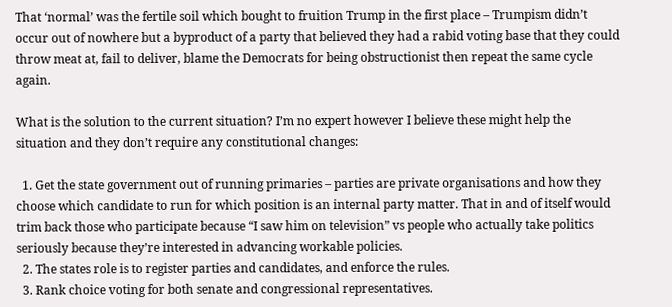That ‘normal’ was the fertile soil which bought to fruition Trump in the first place – Trumpism didn’t occur out of nowhere but a byproduct of a party that believed they had a rabid voting base that they could throw meat at, fail to deliver, blame the Democrats for being obstructionist then repeat the same cycle again.

What is the solution to the current situation? I’m no expert however I believe these might help the situation and they don’t require any constitutional changes:

  1. Get the state government out of running primaries – parties are private organisations and how they choose which candidate to run for which position is an internal party matter. That in and of itself would trim back those who participate because “I saw him on television” vs people who actually take politics seriously because they’re interested in advancing workable policies.
  2. The states role is to register parties and candidates, and enforce the rules.
  3. Rank choice voting for both senate and congressional representatives.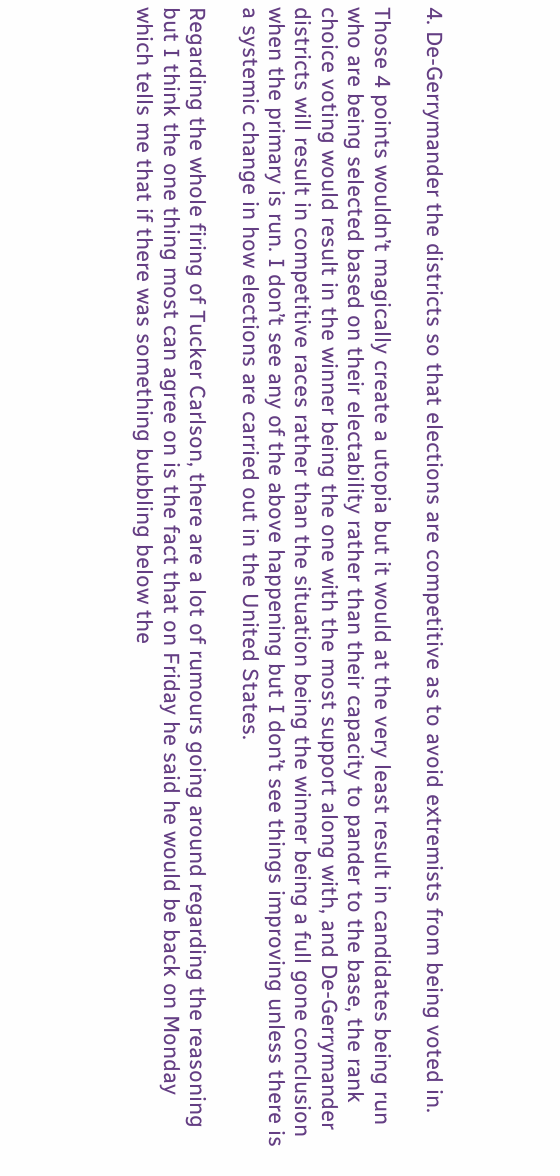4. De-Gerrymander the districts so that elections are competitive as to avoid extremists from being voted in.

Those 4 points wouldn’t magically create a utopia but it would at the very least result in candidates being run who are being selected based on their electability rather than their capacity to pander to the base, the rank choice voting would result in the winner being the one with the most support along with, and De-Gerrymander districts will result in competitive races rather than the situation being the winner being a full gone conclusion when the primary is run. I don’t see any of the above happening but I don’t see things improving unless there is a systemic change in how elections are carried out in the United States.

Regarding the whole firing of Tucker Carlson, there are a lot of rumours going around regarding the reasoning but I think the one thing most can agree on is the fact that on Friday he said he would be back on Monday which tells me that if there was something bubbling below the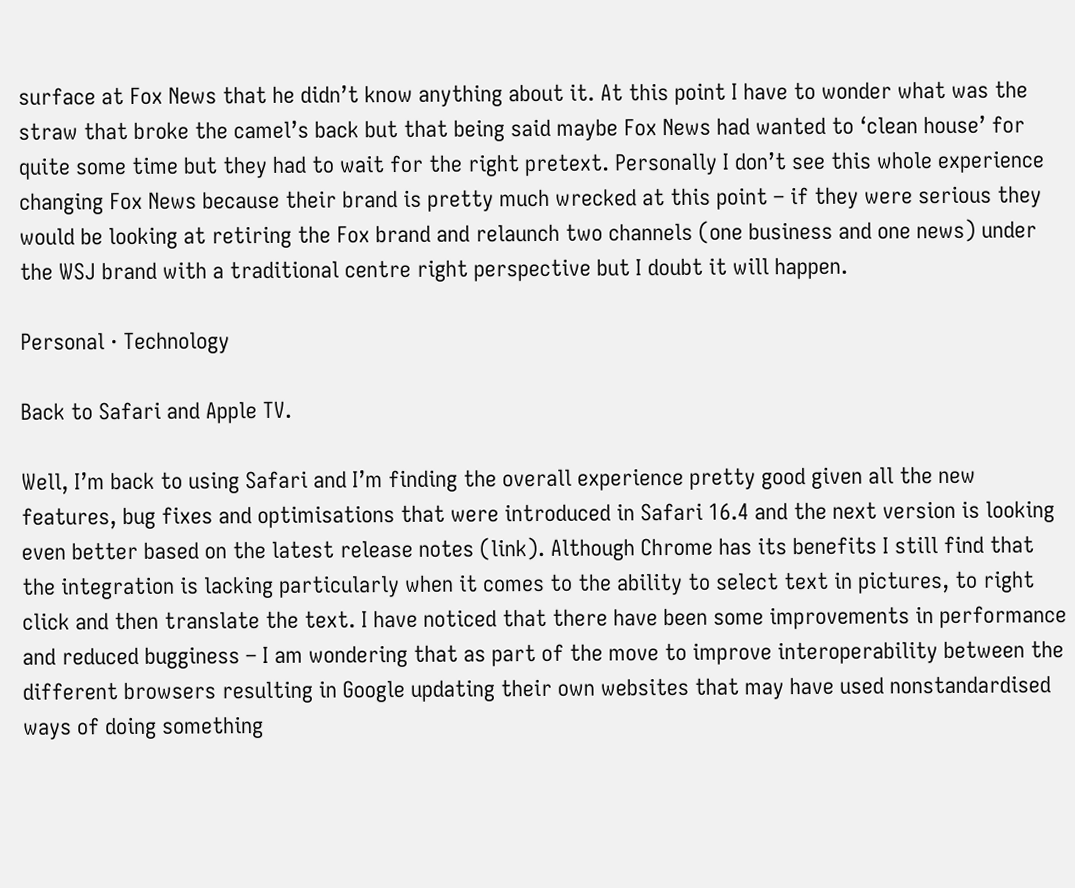surface at Fox News that he didn’t know anything about it. At this point I have to wonder what was the straw that broke the camel’s back but that being said maybe Fox News had wanted to ‘clean house’ for quite some time but they had to wait for the right pretext. Personally I don’t see this whole experience changing Fox News because their brand is pretty much wrecked at this point – if they were serious they would be looking at retiring the Fox brand and relaunch two channels (one business and one news) under the WSJ brand with a traditional centre right perspective but I doubt it will happen.

Personal · Technology

Back to Safari and Apple TV.

Well, I’m back to using Safari and I’m finding the overall experience pretty good given all the new features, bug fixes and optimisations that were introduced in Safari 16.4 and the next version is looking even better based on the latest release notes (link). Although Chrome has its benefits I still find that the integration is lacking particularly when it comes to the ability to select text in pictures, to right click and then translate the text. I have noticed that there have been some improvements in performance and reduced bugginess – I am wondering that as part of the move to improve interoperability between the different browsers resulting in Google updating their own websites that may have used nonstandardised ways of doing something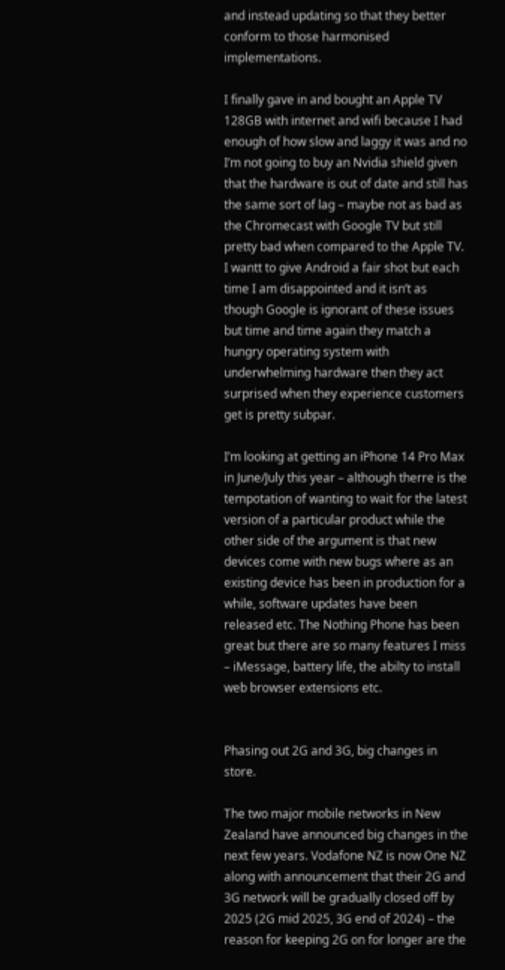and instead updating so that they better conform to those harmonised implementations.

I finally gave in and bought an Apple TV 128GB with internet and wifi because I had enough of how slow and laggy it was and no I’m not going to buy an Nvidia shield given that the hardware is out of date and still has the same sort of lag – maybe not as bad as the Chromecast with Google TV but still pretty bad when compared to the Apple TV. I wantt to give Android a fair shot but each time I am disappointed and it isn’t as though Google is ignorant of these issues but time and time again they match a hungry operating system with underwhelming hardware then they act surprised when they experience customers get is pretty subpar.

I’m looking at getting an iPhone 14 Pro Max in June/July this year – although therre is the tempotation of wanting to wait for the latest version of a particular product while the other side of the argument is that new devices come with new bugs where as an existing device has been in production for a while, software updates have been released etc. The Nothing Phone has been great but there are so many features I miss – iMessage, battery life, the abilty to install web browser extensions etc.


Phasing out 2G and 3G, big changes in store.

The two major mobile networks in New Zealand have announced big changes in the next few years. Vodafone NZ is now One NZ along with announcement that their 2G and 3G network will be gradually closed off by 2025 (2G mid 2025, 3G end of 2024) – the reason for keeping 2G on for longer are the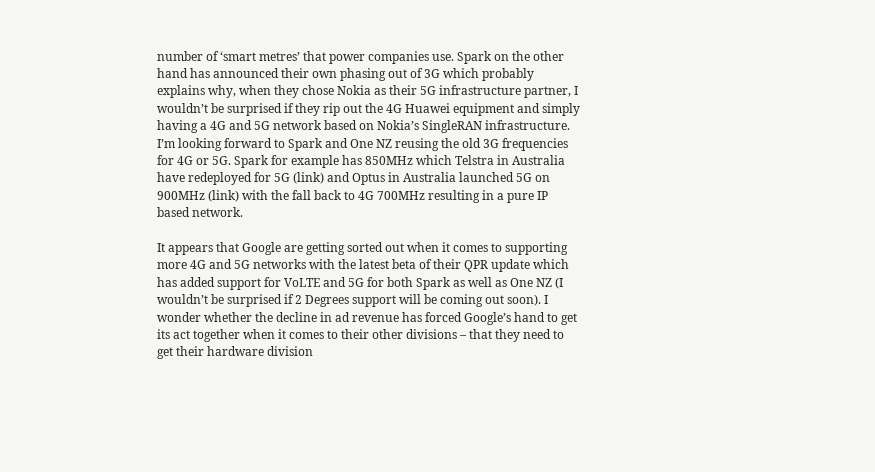number of ‘smart metres’ that power companies use. Spark on the other hand has announced their own phasing out of 3G which probably explains why, when they chose Nokia as their 5G infrastructure partner, I wouldn’t be surprised if they rip out the 4G Huawei equipment and simply having a 4G and 5G network based on Nokia’s SingleRAN infrastructure. I’m looking forward to Spark and One NZ reusing the old 3G frequencies for 4G or 5G. Spark for example has 850MHz which Telstra in Australia have redeployed for 5G (link) and Optus in Australia launched 5G on 900MHz (link) with the fall back to 4G 700MHz resulting in a pure IP based network.

It appears that Google are getting sorted out when it comes to supporting more 4G and 5G networks with the latest beta of their QPR update which has added support for VoLTE and 5G for both Spark as well as One NZ (I wouldn’t be surprised if 2 Degrees support will be coming out soon). I wonder whether the decline in ad revenue has forced Google’s hand to get its act together when it comes to their other divisions – that they need to get their hardware division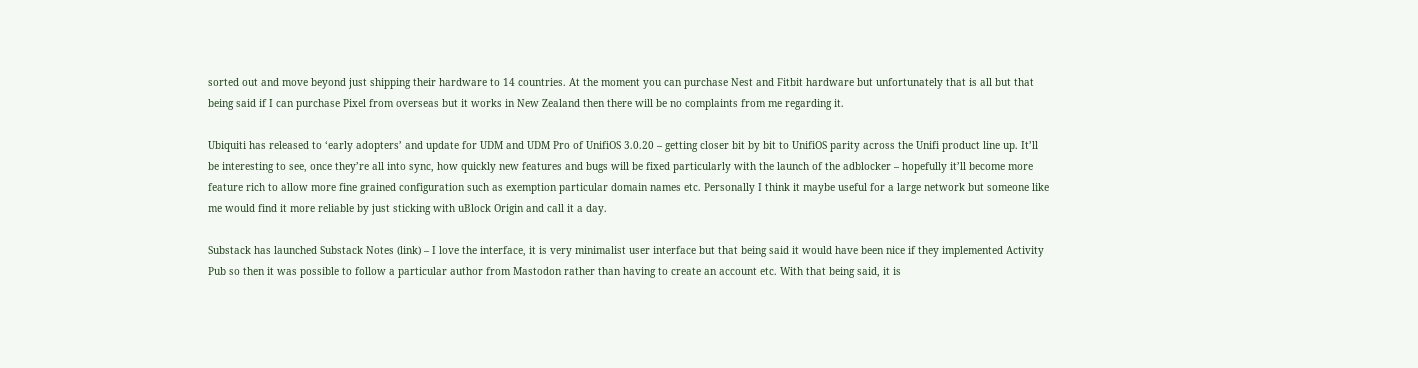sorted out and move beyond just shipping their hardware to 14 countries. At the moment you can purchase Nest and Fitbit hardware but unfortunately that is all but that being said if I can purchase Pixel from overseas but it works in New Zealand then there will be no complaints from me regarding it.

Ubiquiti has released to ‘early adopters’ and update for UDM and UDM Pro of UnifiOS 3.0.20 – getting closer bit by bit to UnifiOS parity across the Unifi product line up. It’ll be interesting to see, once they’re all into sync, how quickly new features and bugs will be fixed particularly with the launch of the adblocker – hopefully it’ll become more feature rich to allow more fine grained configuration such as exemption particular domain names etc. Personally I think it maybe useful for a large network but someone like me would find it more reliable by just sticking with uBlock Origin and call it a day.

Substack has launched Substack Notes (link) – I love the interface, it is very minimalist user interface but that being said it would have been nice if they implemented Activity Pub so then it was possible to follow a particular author from Mastodon rather than having to create an account etc. With that being said, it is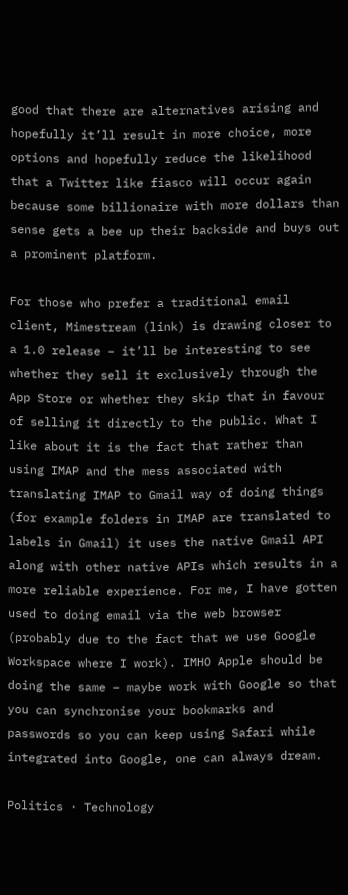good that there are alternatives arising and hopefully it’ll result in more choice, more options and hopefully reduce the likelihood that a Twitter like fiasco will occur again because some billionaire with more dollars than sense gets a bee up their backside and buys out a prominent platform.

For those who prefer a traditional email client, Mimestream (link) is drawing closer to a 1.0 release – it’ll be interesting to see whether they sell it exclusively through the App Store or whether they skip that in favour of selling it directly to the public. What I like about it is the fact that rather than using IMAP and the mess associated with translating IMAP to Gmail way of doing things (for example folders in IMAP are translated to labels in Gmail) it uses the native Gmail API along with other native APIs which results in a more reliable experience. For me, I have gotten used to doing email via the web browser (probably due to the fact that we use Google Workspace where I work). IMHO Apple should be doing the same – maybe work with Google so that you can synchronise your bookmarks and passwords so you can keep using Safari while integrated into Google, one can always dream.

Politics · Technology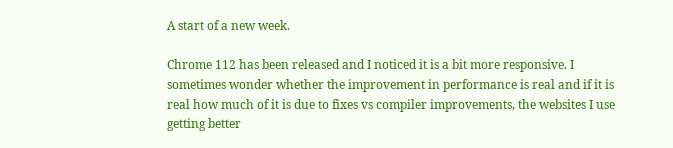A start of a new week.

Chrome 112 has been released and I noticed it is a bit more responsive. I sometimes wonder whether the improvement in performance is real and if it is real how much of it is due to fixes vs compiler improvements, the websites I use getting better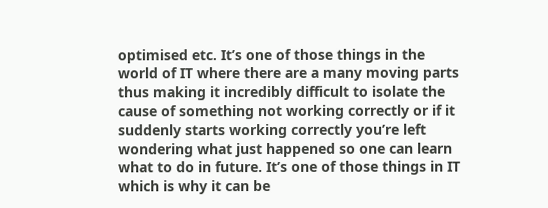optimised etc. It’s one of those things in the world of IT where there are a many moving parts thus making it incredibly difficult to isolate the cause of something not working correctly or if it suddenly starts working correctly you’re left wondering what just happened so one can learn what to do in future. It’s one of those things in IT which is why it can be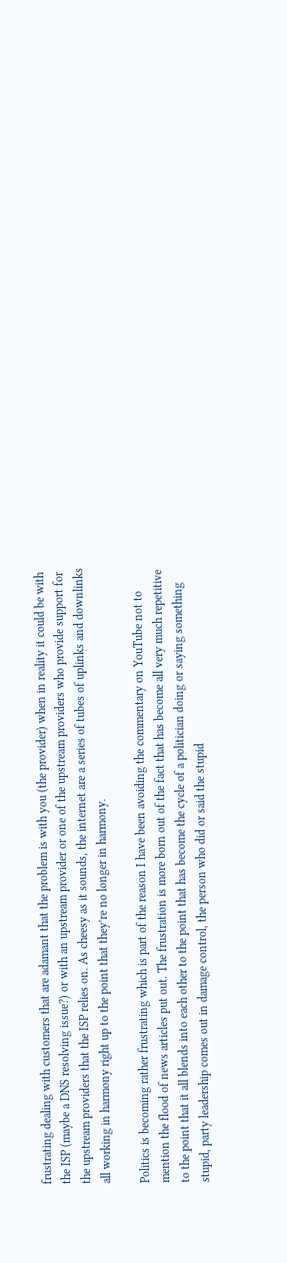frustrating dealing with customers that are adamant that the problem is with you (the provider) when in reality it could be with the ISP (maybe a DNS resolving issue?) or with an upstream provider or one of the upstream providers who provide support for the upstream providers that the ISP relies on. As cheesy as it sounds, the internet are a series of tubes of uplinks and downlinks all working in harmony right up to the point that they’re no longer in harmony.

Politics is becoming rather frustrating which is part of the reason I have been avoiding the commentary on YouTube not to mention the flood of news articles put out. The frustration is more born out of the fact that has become all very much repetitive to the point that it all blends into each other to the point that has become the cycle of a politician doing or saying something stupid, party leadership comes out in damage control, the person who did or said the stupid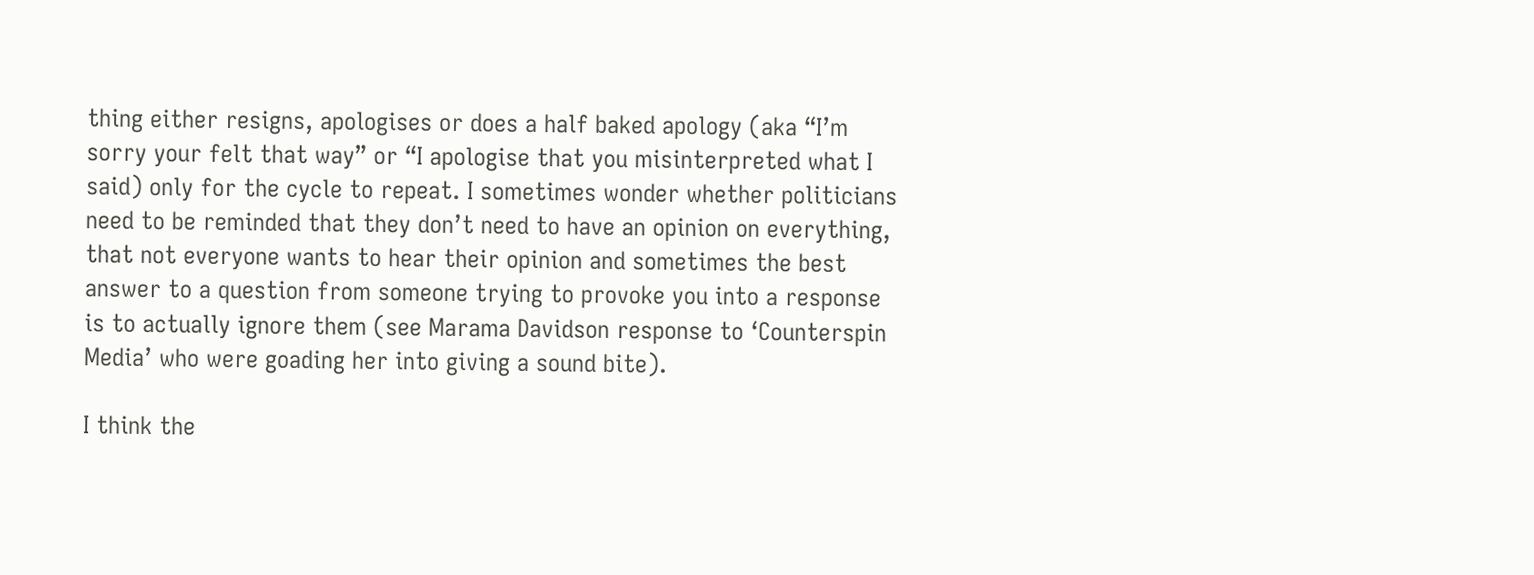thing either resigns, apologises or does a half baked apology (aka “I’m sorry your felt that way” or “I apologise that you misinterpreted what I said) only for the cycle to repeat. I sometimes wonder whether politicians need to be reminded that they don’t need to have an opinion on everything, that not everyone wants to hear their opinion and sometimes the best answer to a question from someone trying to provoke you into a response is to actually ignore them (see Marama Davidson response to ‘Counterspin Media’ who were goading her into giving a sound bite).

I think the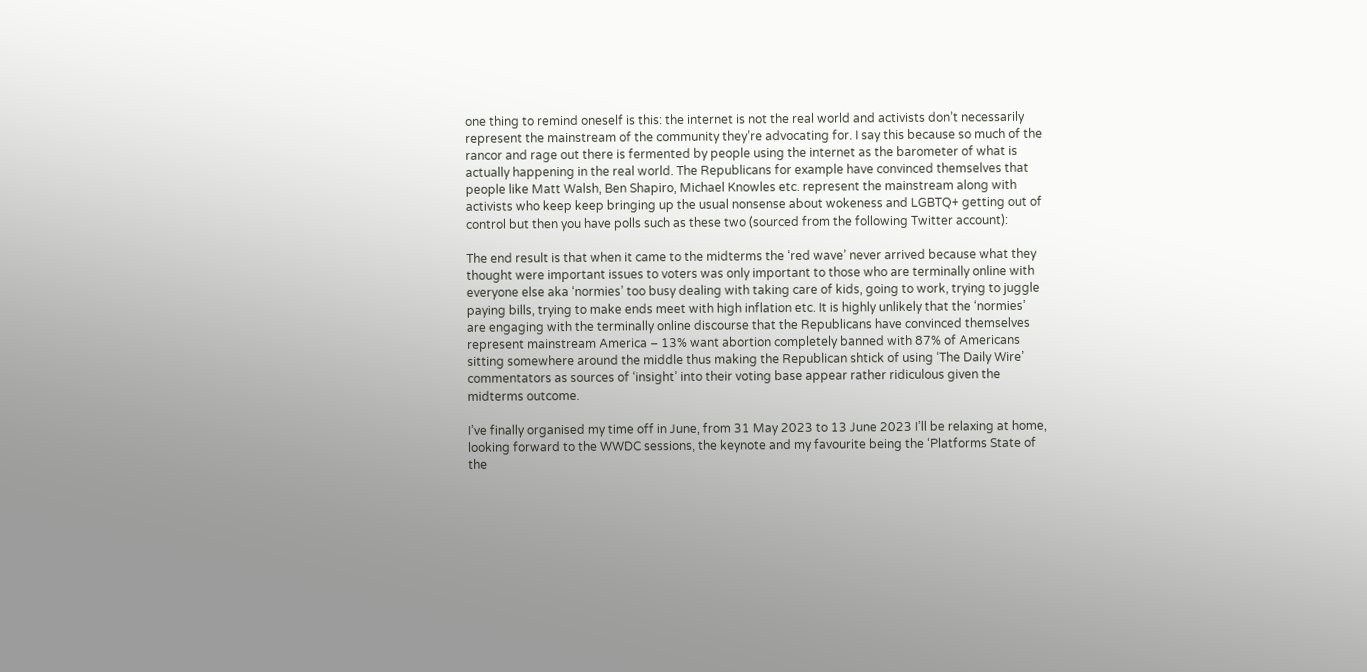one thing to remind oneself is this: the internet is not the real world and activists don’t necessarily represent the mainstream of the community they’re advocating for. I say this because so much of the rancor and rage out there is fermented by people using the internet as the barometer of what is actually happening in the real world. The Republicans for example have convinced themselves that people like Matt Walsh, Ben Shapiro, Michael Knowles etc. represent the mainstream along with activists who keep keep bringing up the usual nonsense about wokeness and LGBTQ+ getting out of control but then you have polls such as these two (sourced from the following Twitter account):

The end result is that when it came to the midterms the ‘red wave’ never arrived because what they thought were important issues to voters was only important to those who are terminally online with everyone else aka ‘normies’ too busy dealing with taking care of kids, going to work, trying to juggle paying bills, trying to make ends meet with high inflation etc. It is highly unlikely that the ‘normies’ are engaging with the terminally online discourse that the Republicans have convinced themselves represent mainstream America – 13% want abortion completely banned with 87% of Americans sitting somewhere around the middle thus making the Republican shtick of using ‘The Daily Wire’ commentators as sources of ‘insight’ into their voting base appear rather ridiculous given the midterms outcome.

I’ve finally organised my time off in June, from 31 May 2023 to 13 June 2023 I’ll be relaxing at home, looking forward to the WWDC sessions, the keynote and my favourite being the ‘Platforms State of the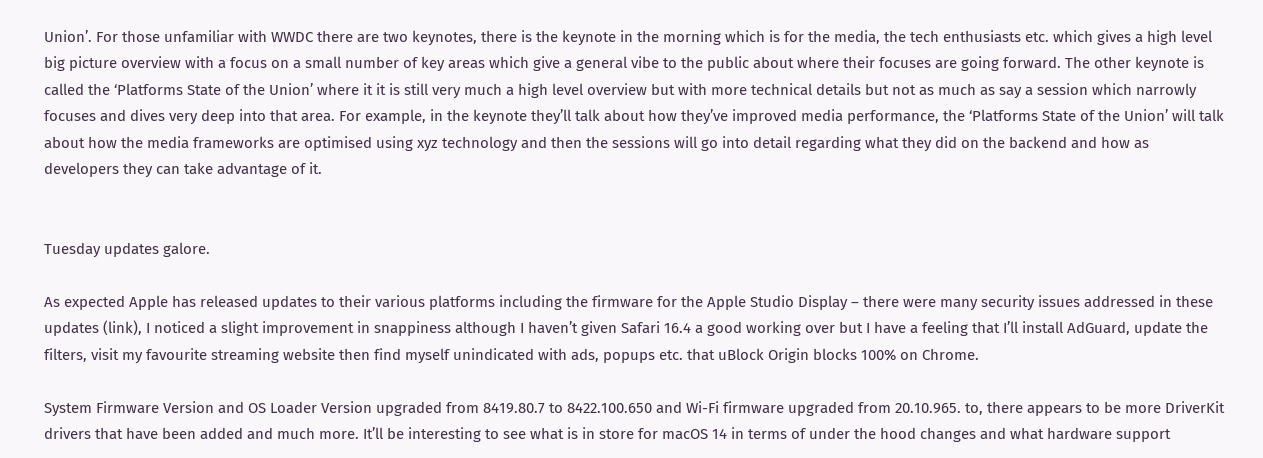Union’. For those unfamiliar with WWDC there are two keynotes, there is the keynote in the morning which is for the media, the tech enthusiasts etc. which gives a high level big picture overview with a focus on a small number of key areas which give a general vibe to the public about where their focuses are going forward. The other keynote is called the ‘Platforms State of the Union’ where it it is still very much a high level overview but with more technical details but not as much as say a session which narrowly focuses and dives very deep into that area. For example, in the keynote they’ll talk about how they’ve improved media performance, the ‘Platforms State of the Union’ will talk about how the media frameworks are optimised using xyz technology and then the sessions will go into detail regarding what they did on the backend and how as developers they can take advantage of it.


Tuesday updates galore.

As expected Apple has released updates to their various platforms including the firmware for the Apple Studio Display – there were many security issues addressed in these updates (link), I noticed a slight improvement in snappiness although I haven’t given Safari 16.4 a good working over but I have a feeling that I’ll install AdGuard, update the filters, visit my favourite streaming website then find myself unindicated with ads, popups etc. that uBlock Origin blocks 100% on Chrome.

System Firmware Version and OS Loader Version upgraded from 8419.80.7 to 8422.100.650 and Wi-Fi firmware upgraded from 20.10.965. to, there appears to be more DriverKit drivers that have been added and much more. It’ll be interesting to see what is in store for macOS 14 in terms of under the hood changes and what hardware support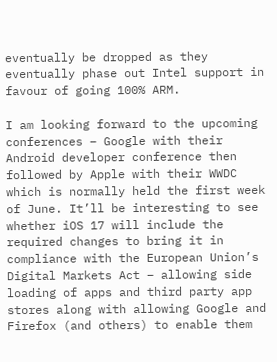eventually be dropped as they eventually phase out Intel support in favour of going 100% ARM.

I am looking forward to the upcoming conferences – Google with their Android developer conference then followed by Apple with their WWDC which is normally held the first week of June. It’ll be interesting to see whether iOS 17 will include the required changes to bring it in compliance with the European Union’s Digital Markets Act – allowing side loading of apps and third party app stores along with allowing Google and Firefox (and others) to enable them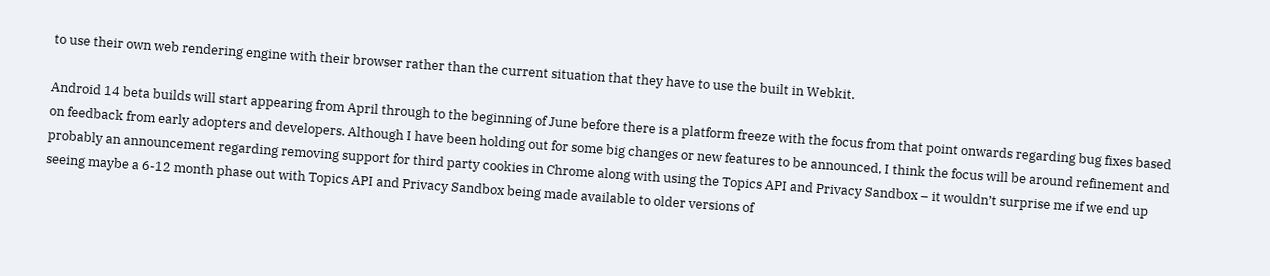to use their own web rendering engine with their browser rather than the current situation that they have to use the built in Webkit.

Android 14 beta builds will start appearing from April through to the beginning of June before there is a platform freeze with the focus from that point onwards regarding bug fixes based on feedback from early adopters and developers. Although I have been holding out for some big changes or new features to be announced, I think the focus will be around refinement and probably an announcement regarding removing support for third party cookies in Chrome along with using the Topics API and Privacy Sandbox – it wouldn’t surprise me if we end up seeing maybe a 6-12 month phase out with Topics API and Privacy Sandbox being made available to older versions of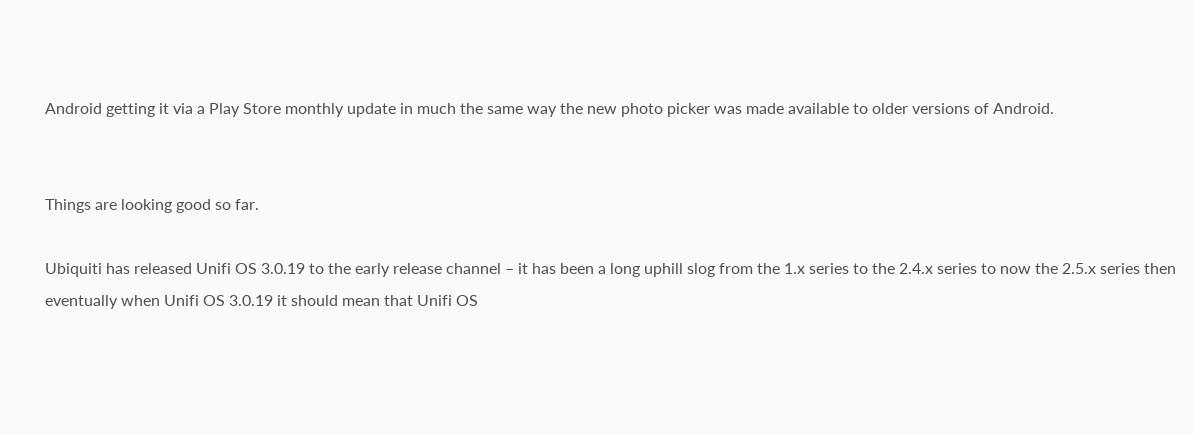Android getting it via a Play Store monthly update in much the same way the new photo picker was made available to older versions of Android.


Things are looking good so far.

Ubiquiti has released Unifi OS 3.0.19 to the early release channel – it has been a long uphill slog from the 1.x series to the 2.4.x series to now the 2.5.x series then eventually when Unifi OS 3.0.19 it should mean that Unifi OS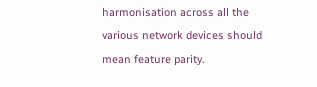harmonisation across all the various network devices should mean feature parity.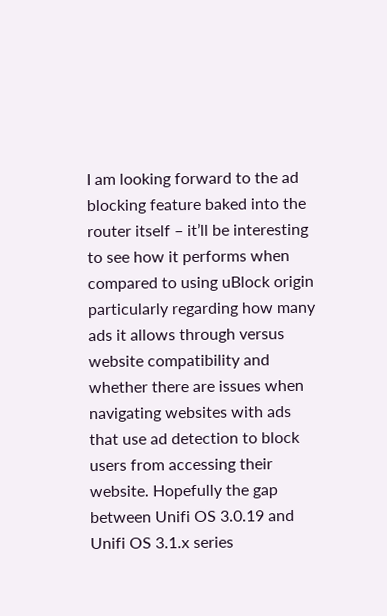I am looking forward to the ad blocking feature baked into the router itself – it’ll be interesting to see how it performs when compared to using uBlock origin particularly regarding how many ads it allows through versus website compatibility and whether there are issues when navigating websites with ads that use ad detection to block users from accessing their website. Hopefully the gap between Unifi OS 3.0.19 and Unifi OS 3.1.x series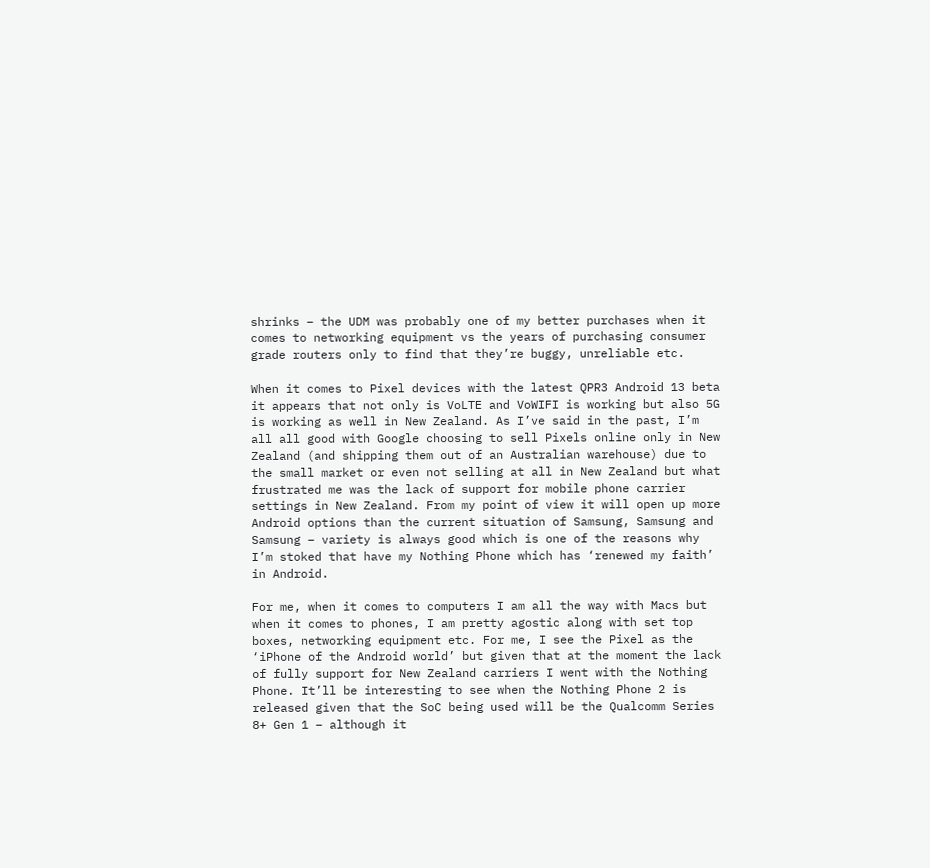shrinks – the UDM was probably one of my better purchases when it comes to networking equipment vs the years of purchasing consumer grade routers only to find that they’re buggy, unreliable etc.

When it comes to Pixel devices with the latest QPR3 Android 13 beta it appears that not only is VoLTE and VoWIFI is working but also 5G is working as well in New Zealand. As I’ve said in the past, I’m all all good with Google choosing to sell Pixels online only in New Zealand (and shipping them out of an Australian warehouse) due to the small market or even not selling at all in New Zealand but what frustrated me was the lack of support for mobile phone carrier settings in New Zealand. From my point of view it will open up more Android options than the current situation of Samsung, Samsung and Samsung – variety is always good which is one of the reasons why I’m stoked that have my Nothing Phone which has ‘renewed my faith’ in Android.

For me, when it comes to computers I am all the way with Macs but when it comes to phones, I am pretty agostic along with set top boxes, networking equipment etc. For me, I see the Pixel as the ‘iPhone of the Android world’ but given that at the moment the lack of fully support for New Zealand carriers I went with the Nothing Phone. It’ll be interesting to see when the Nothing Phone 2 is released given that the SoC being used will be the Qualcomm Series 8+ Gen 1 – although it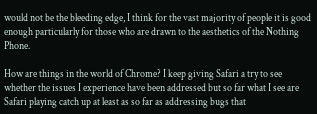would not be the bleeding edge, I think for the vast majority of people it is good enough particularly for those who are drawn to the aesthetics of the Nothing Phone.

How are things in the world of Chrome? I keep giving Safari a try to see whether the issues I experience have been addressed but so far what I see are Safari playing catch up at least as so far as addressing bugs that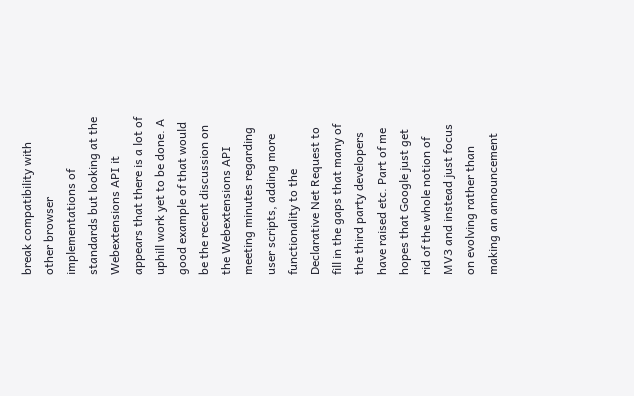break compatibility with other browser implementations of standards but looking at the Webextensions API it appears that there is a lot of uphill work yet to be done. A good example of that would be the recent discussion on the Webextensions API meeting minutes regarding user scripts, adding more functionality to the Declarative Net Request to fill in the gaps that many of the third party developers have raised etc. Part of me hopes that Google just get rid of the whole notion of MV3 and instead just focus on evolving rather than making an announcement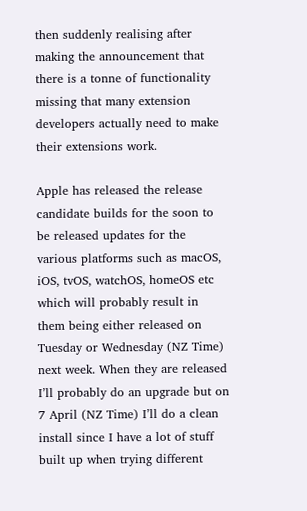then suddenly realising after making the announcement that there is a tonne of functionality missing that many extension developers actually need to make their extensions work.

Apple has released the release candidate builds for the soon to be released updates for the various platforms such as macOS, iOS, tvOS, watchOS, homeOS etc which will probably result in them being either released on Tuesday or Wednesday (NZ Time) next week. When they are released I’ll probably do an upgrade but on 7 April (NZ Time) I’ll do a clean install since I have a lot of stuff built up when trying different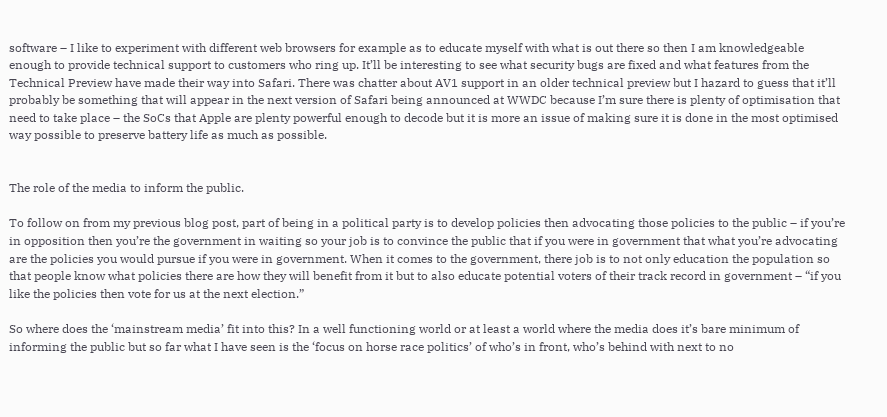software – I like to experiment with different web browsers for example as to educate myself with what is out there so then I am knowledgeable enough to provide technical support to customers who ring up. It’ll be interesting to see what security bugs are fixed and what features from the Technical Preview have made their way into Safari. There was chatter about AV1 support in an older technical preview but I hazard to guess that it’ll probably be something that will appear in the next version of Safari being announced at WWDC because I’m sure there is plenty of optimisation that need to take place – the SoCs that Apple are plenty powerful enough to decode but it is more an issue of making sure it is done in the most optimised way possible to preserve battery life as much as possible.


The role of the media to inform the public.

To follow on from my previous blog post, part of being in a political party is to develop policies then advocating those policies to the public – if you’re in opposition then you’re the government in waiting so your job is to convince the public that if you were in government that what you’re advocating are the policies you would pursue if you were in government. When it comes to the government, there job is to not only education the population so that people know what policies there are how they will benefit from it but to also educate potential voters of their track record in government – “if you like the policies then vote for us at the next election.”

So where does the ‘mainstream media’ fit into this? In a well functioning world or at least a world where the media does it’s bare minimum of informing the public but so far what I have seen is the ‘focus on horse race politics’ of who’s in front, who’s behind with next to no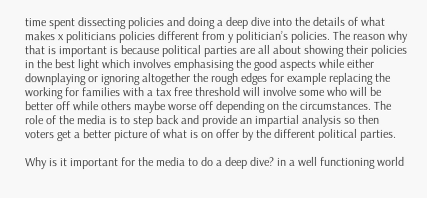time spent dissecting policies and doing a deep dive into the details of what makes x politicians policies different from y politician’s policies. The reason why that is important is because political parties are all about showing their policies in the best light which involves emphasising the good aspects while either downplaying or ignoring altogether the rough edges for example replacing the working for families with a tax free threshold will involve some who will be better off while others maybe worse off depending on the circumstances. The role of the media is to step back and provide an impartial analysis so then voters get a better picture of what is on offer by the different political parties.

Why is it important for the media to do a deep dive? in a well functioning world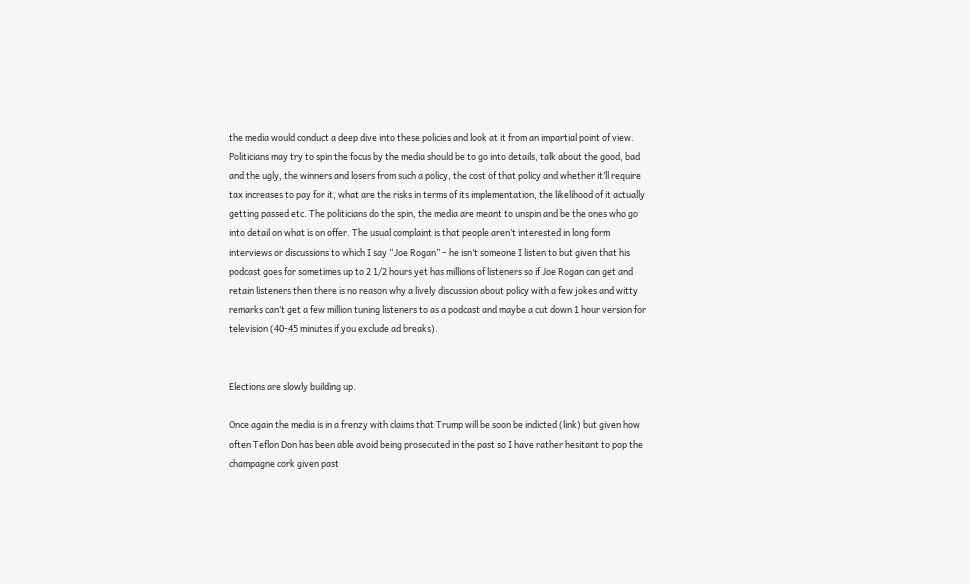the media would conduct a deep dive into these policies and look at it from an impartial point of view. Politicians may try to spin the focus by the media should be to go into details, talk about the good, bad and the ugly, the winners and losers from such a policy, the cost of that policy and whether it’ll require tax increases to pay for it, what are the risks in terms of its implementation, the likelihood of it actually getting passed etc. The politicians do the spin, the media are meant to unspin and be the ones who go into detail on what is on offer. The usual complaint is that people aren’t interested in long form interviews or discussions to which I say “Joe Rogan” – he isn’t someone I listen to but given that his podcast goes for sometimes up to 2 1/2 hours yet has millions of listeners so if Joe Rogan can get and retain listeners then there is no reason why a lively discussion about policy with a few jokes and witty remarks can’t get a few million tuning listeners to as a podcast and maybe a cut down 1 hour version for television (40-45 minutes if you exclude ad breaks).


Elections are slowly building up.

Once again the media is in a frenzy with claims that Trump will be soon be indicted (link) but given how often Teflon Don has been able avoid being prosecuted in the past so I have rather hesitant to pop the champagne cork given past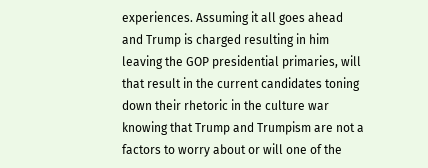experiences. Assuming it all goes ahead and Trump is charged resulting in him leaving the GOP presidential primaries, will that result in the current candidates toning down their rhetoric in the culture war knowing that Trump and Trumpism are not a factors to worry about or will one of the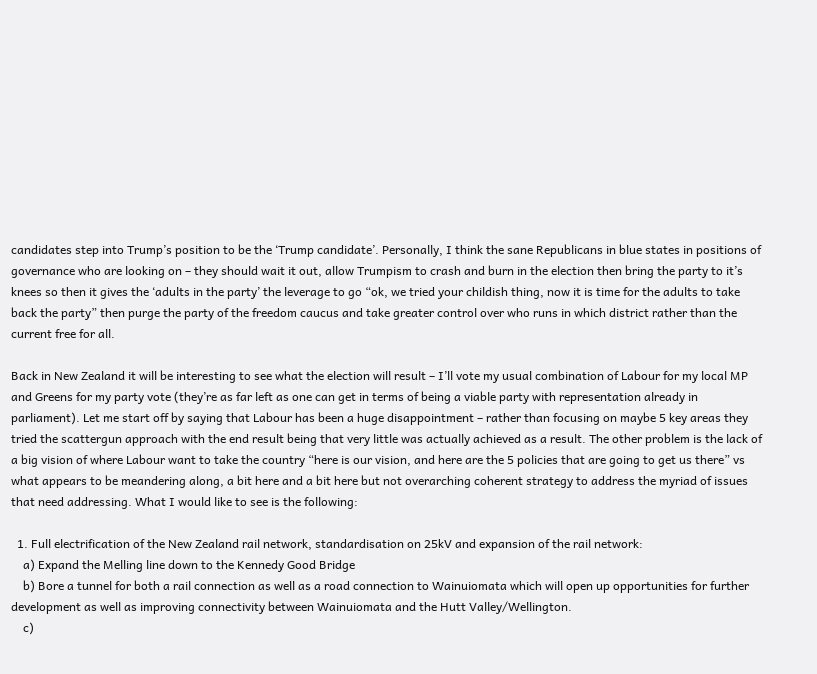candidates step into Trump’s position to be the ‘Trump candidate’. Personally, I think the sane Republicans in blue states in positions of governance who are looking on – they should wait it out, allow Trumpism to crash and burn in the election then bring the party to it’s knees so then it gives the ‘adults in the party’ the leverage to go “ok, we tried your childish thing, now it is time for the adults to take back the party” then purge the party of the freedom caucus and take greater control over who runs in which district rather than the current free for all.

Back in New Zealand it will be interesting to see what the election will result – I’ll vote my usual combination of Labour for my local MP and Greens for my party vote (they’re as far left as one can get in terms of being a viable party with representation already in parliament). Let me start off by saying that Labour has been a huge disappointment – rather than focusing on maybe 5 key areas they tried the scattergun approach with the end result being that very little was actually achieved as a result. The other problem is the lack of a big vision of where Labour want to take the country “here is our vision, and here are the 5 policies that are going to get us there” vs what appears to be meandering along, a bit here and a bit here but not overarching coherent strategy to address the myriad of issues that need addressing. What I would like to see is the following:

  1. Full electrification of the New Zealand rail network, standardisation on 25kV and expansion of the rail network:
    a) Expand the Melling line down to the Kennedy Good Bridge
    b) Bore a tunnel for both a rail connection as well as a road connection to Wainuiomata which will open up opportunities for further development as well as improving connectivity between Wainuiomata and the Hutt Valley/Wellington.
    c)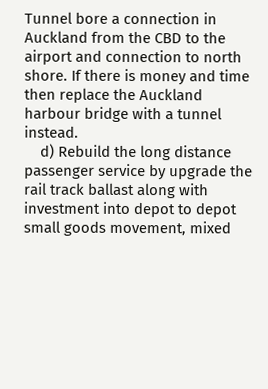Tunnel bore a connection in Auckland from the CBD to the airport and connection to north shore. If there is money and time then replace the Auckland harbour bridge with a tunnel instead.
    d) Rebuild the long distance passenger service by upgrade the rail track ballast along with investment into depot to depot small goods movement, mixed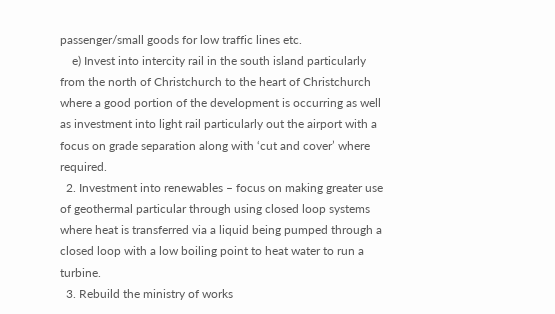passenger/small goods for low traffic lines etc.
    e) Invest into intercity rail in the south island particularly from the north of Christchurch to the heart of Christchurch where a good portion of the development is occurring as well as investment into light rail particularly out the airport with a focus on grade separation along with ‘cut and cover’ where required.
  2. Investment into renewables – focus on making greater use of geothermal particular through using closed loop systems where heat is transferred via a liquid being pumped through a closed loop with a low boiling point to heat water to run a turbine.
  3. Rebuild the ministry of works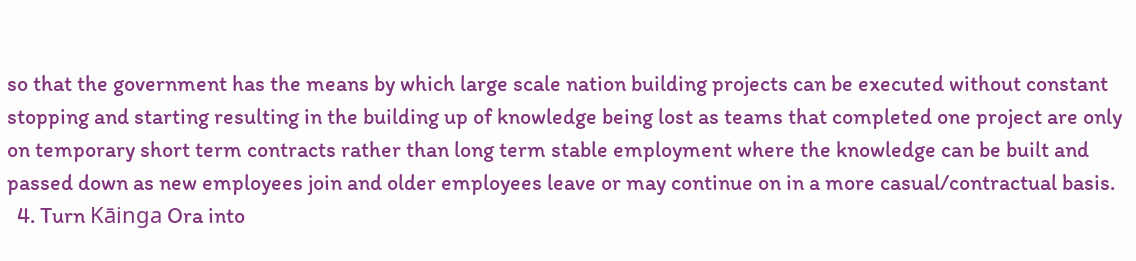so that the government has the means by which large scale nation building projects can be executed without constant stopping and starting resulting in the building up of knowledge being lost as teams that completed one project are only on temporary short term contracts rather than long term stable employment where the knowledge can be built and passed down as new employees join and older employees leave or may continue on in a more casual/contractual basis.
  4. Turn Kāinga Ora into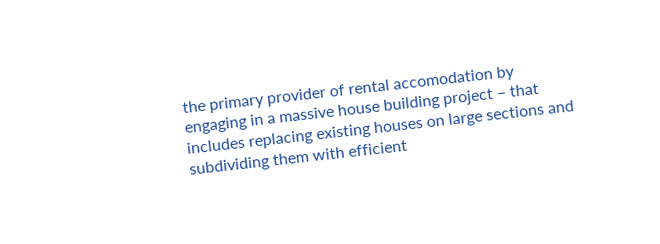the primary provider of rental accomodation by engaging in a massive house building project – that includes replacing existing houses on large sections and subdividing them with efficient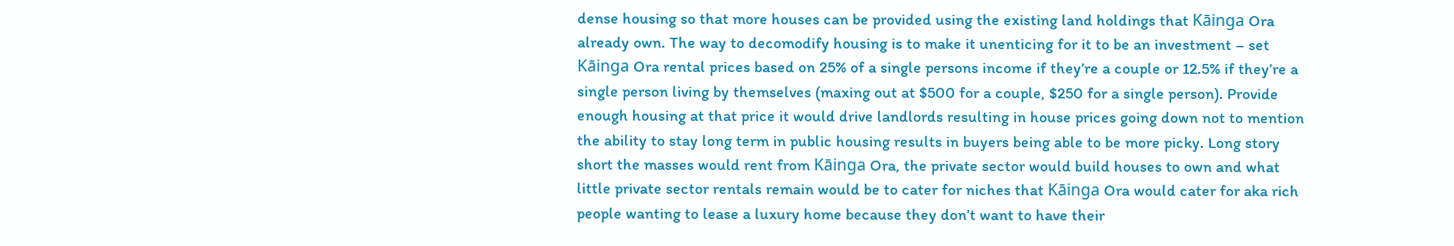dense housing so that more houses can be provided using the existing land holdings that Kāinga Ora already own. The way to decomodify housing is to make it unenticing for it to be an investment – set Kāinga Ora rental prices based on 25% of a single persons income if they’re a couple or 12.5% if they’re a single person living by themselves (maxing out at $500 for a couple, $250 for a single person). Provide enough housing at that price it would drive landlords resulting in house prices going down not to mention the ability to stay long term in public housing results in buyers being able to be more picky. Long story short the masses would rent from Kāinga Ora, the private sector would build houses to own and what little private sector rentals remain would be to cater for niches that Kāinga Ora would cater for aka rich people wanting to lease a luxury home because they don’t want to have their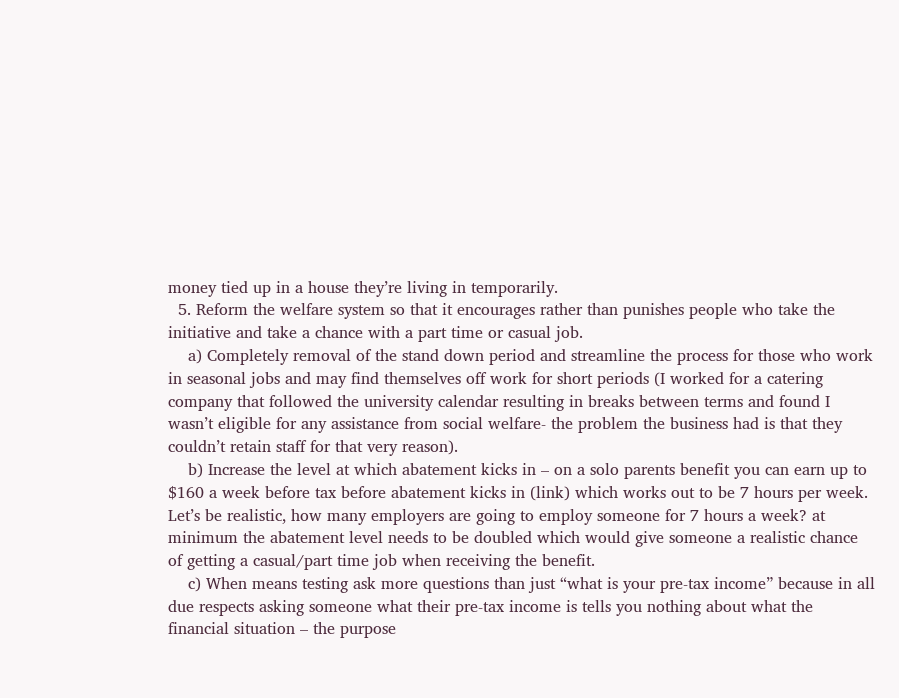money tied up in a house they’re living in temporarily.
  5. Reform the welfare system so that it encourages rather than punishes people who take the initiative and take a chance with a part time or casual job.
    a) Completely removal of the stand down period and streamline the process for those who work in seasonal jobs and may find themselves off work for short periods (I worked for a catering company that followed the university calendar resulting in breaks between terms and found I wasn’t eligible for any assistance from social welfare- the problem the business had is that they couldn’t retain staff for that very reason).
    b) Increase the level at which abatement kicks in – on a solo parents benefit you can earn up to $160 a week before tax before abatement kicks in (link) which works out to be 7 hours per week. Let’s be realistic, how many employers are going to employ someone for 7 hours a week? at minimum the abatement level needs to be doubled which would give someone a realistic chance of getting a casual/part time job when receiving the benefit.
    c) When means testing ask more questions than just “what is your pre-tax income” because in all due respects asking someone what their pre-tax income is tells you nothing about what the financial situation – the purpose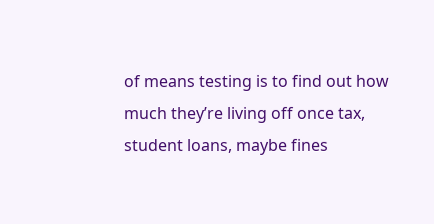of means testing is to find out how much they’re living off once tax, student loans, maybe fines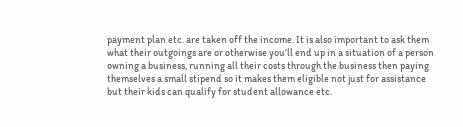payment plan etc. are taken off the income. It is also important to ask them what their outgoings are or otherwise you’ll end up in a situation of a person owning a business, running all their costs through the business then paying themselves a small stipend so it makes them eligible not just for assistance but their kids can qualify for student allowance etc.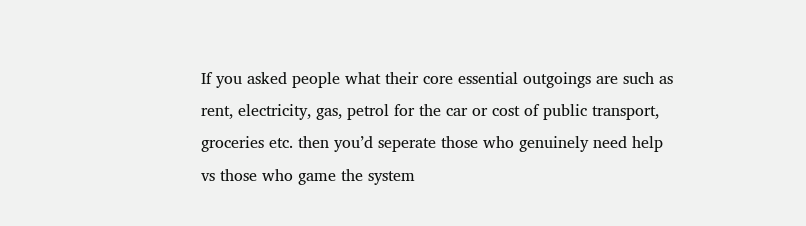If you asked people what their core essential outgoings are such as rent, electricity, gas, petrol for the car or cost of public transport, groceries etc. then you’d seperate those who genuinely need help vs those who game the system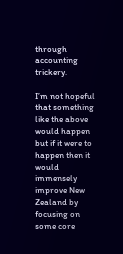through accounting trickery.

I’m not hopeful that something like the above would happen but if it were to happen then it would immensely improve New Zealand by focusing on some core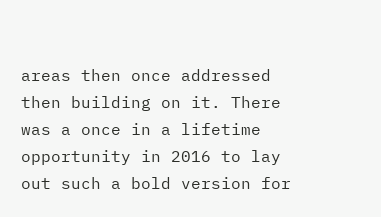areas then once addressed then building on it. There was a once in a lifetime opportunity in 2016 to lay out such a bold version for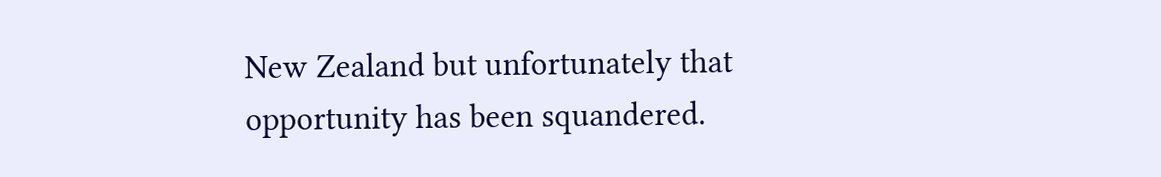New Zealand but unfortunately that opportunity has been squandered.